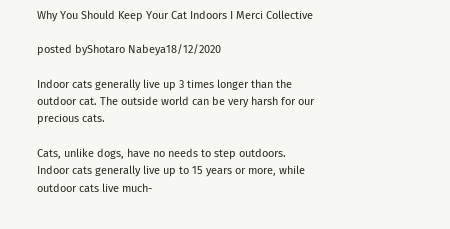Why You Should Keep Your Cat Indoors I Merci Collective

posted byShotaro Nabeya18/12/2020

Indoor cats generally live up 3 times longer than the outdoor cat. The outside world can be very harsh for our precious cats.

Cats, unlike dogs, have no needs to step outdoors. Indoor cats generally live up to 15 years or more, while outdoor cats live much-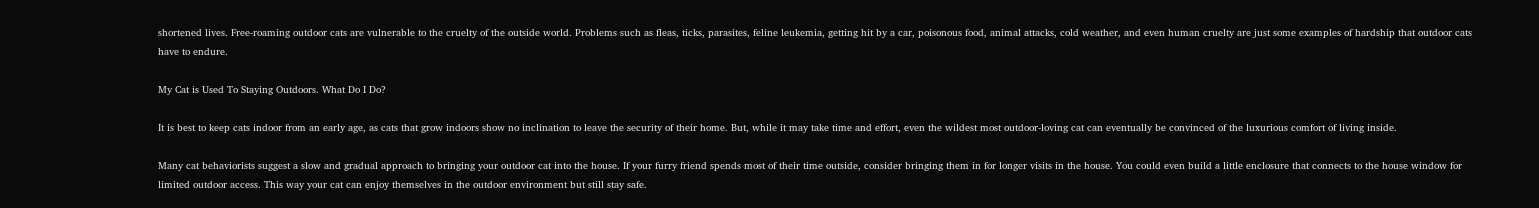shortened lives. Free-roaming outdoor cats are vulnerable to the cruelty of the outside world. Problems such as fleas, ticks, parasites, feline leukemia, getting hit by a car, poisonous food, animal attacks, cold weather, and even human cruelty are just some examples of hardship that outdoor cats have to endure.

My Cat is Used To Staying Outdoors. What Do I Do?

It is best to keep cats indoor from an early age, as cats that grow indoors show no inclination to leave the security of their home. But, while it may take time and effort, even the wildest most outdoor-loving cat can eventually be convinced of the luxurious comfort of living inside.

Many cat behaviorists suggest a slow and gradual approach to bringing your outdoor cat into the house. If your furry friend spends most of their time outside, consider bringing them in for longer visits in the house. You could even build a little enclosure that connects to the house window for limited outdoor access. This way your cat can enjoy themselves in the outdoor environment but still stay safe.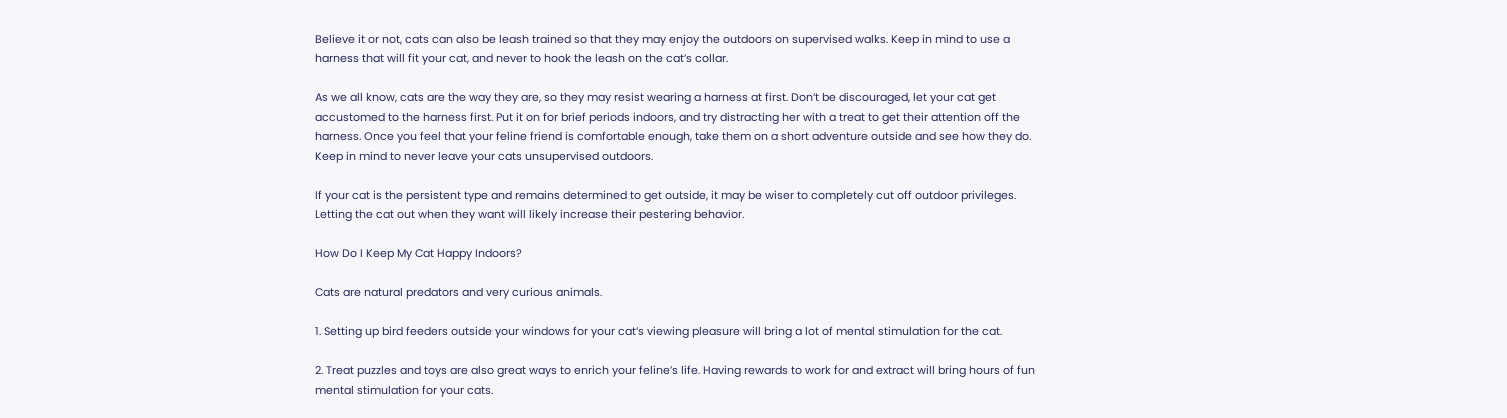Believe it or not, cats can also be leash trained so that they may enjoy the outdoors on supervised walks. Keep in mind to use a harness that will fit your cat, and never to hook the leash on the cat’s collar.

As we all know, cats are the way they are, so they may resist wearing a harness at first. Don’t be discouraged, let your cat get accustomed to the harness first. Put it on for brief periods indoors, and try distracting her with a treat to get their attention off the harness. Once you feel that your feline friend is comfortable enough, take them on a short adventure outside and see how they do. Keep in mind to never leave your cats unsupervised outdoors.

If your cat is the persistent type and remains determined to get outside, it may be wiser to completely cut off outdoor privileges. Letting the cat out when they want will likely increase their pestering behavior.

How Do I Keep My Cat Happy Indoors?

Cats are natural predators and very curious animals.

1. Setting up bird feeders outside your windows for your cat’s viewing pleasure will bring a lot of mental stimulation for the cat.

2. Treat puzzles and toys are also great ways to enrich your feline’s life. Having rewards to work for and extract will bring hours of fun mental stimulation for your cats.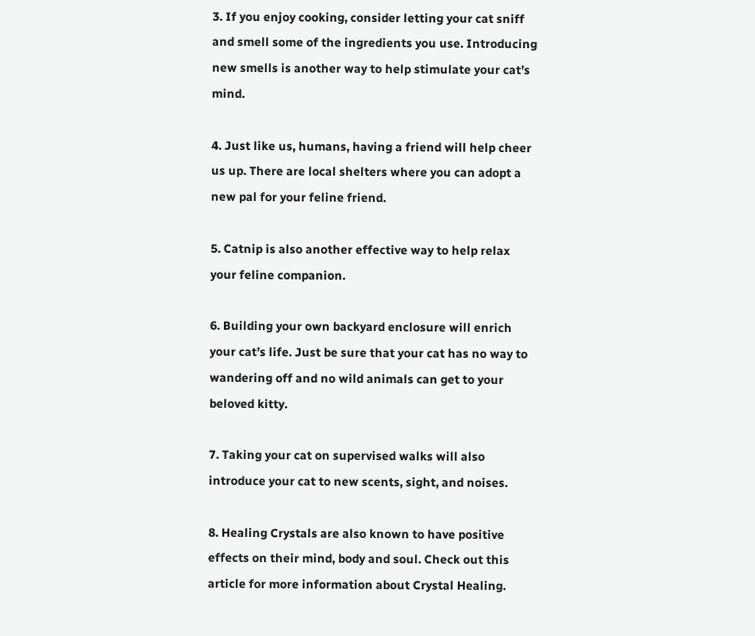3. If you enjoy cooking, consider letting your cat sniff and smell some of the ingredients you use. Introducing new smells is another way to help stimulate your cat’s mind.

4. Just like us, humans, having a friend will help cheer us up. There are local shelters where you can adopt a new pal for your feline friend.

5. Catnip is also another effective way to help relax your feline companion.

6. Building your own backyard enclosure will enrich your cat’s life. Just be sure that your cat has no way to wandering off and no wild animals can get to your beloved kitty.

7. Taking your cat on supervised walks will also introduce your cat to new scents, sight, and noises.

8. Healing Crystals are also known to have positive effects on their mind, body and soul. Check out this article for more information about Crystal Healing.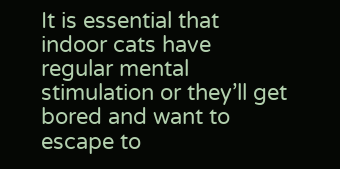It is essential that indoor cats have regular mental stimulation or they’ll get bored and want to escape to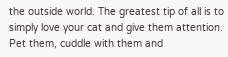the outside world. The greatest tip of all is to simply love your cat and give them attention. Pet them, cuddle with them and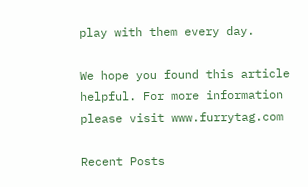play with them every day.

We hope you found this article helpful. For more information please visit www.furrytag.com

Recent Posts